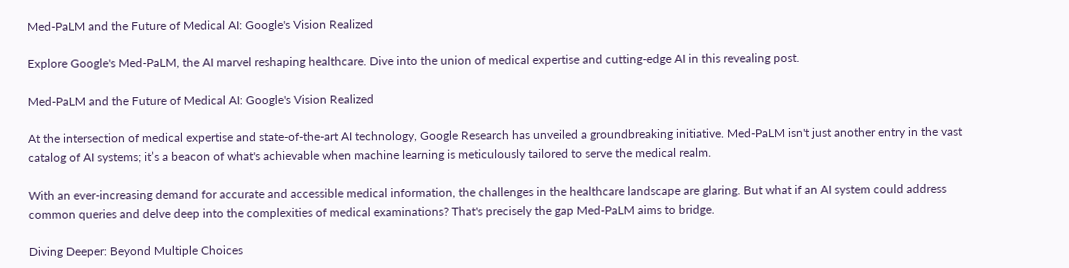Med-PaLM and the Future of Medical AI: Google's Vision Realized

Explore Google's Med-PaLM, the AI marvel reshaping healthcare. Dive into the union of medical expertise and cutting-edge AI in this revealing post.

Med-PaLM and the Future of Medical AI: Google's Vision Realized

At the intersection of medical expertise and state-of-the-art AI technology, Google Research has unveiled a groundbreaking initiative. Med-PaLM isn't just another entry in the vast catalog of AI systems; it’s a beacon of what's achievable when machine learning is meticulously tailored to serve the medical realm.

With an ever-increasing demand for accurate and accessible medical information, the challenges in the healthcare landscape are glaring. But what if an AI system could address common queries and delve deep into the complexities of medical examinations? That's precisely the gap Med-PaLM aims to bridge.

Diving Deeper: Beyond Multiple Choices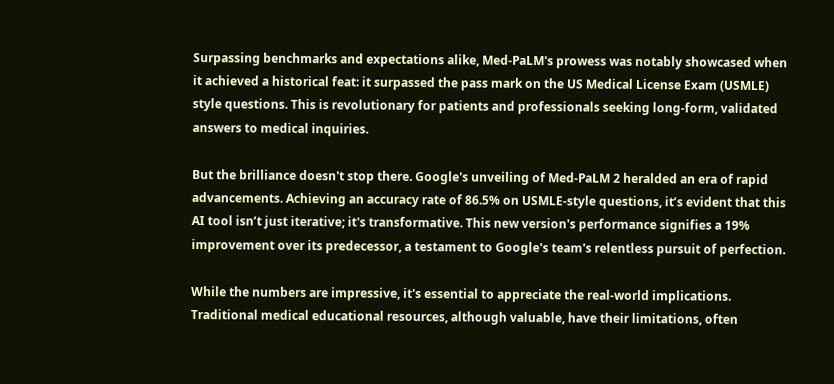Surpassing benchmarks and expectations alike, Med-PaLM's prowess was notably showcased when it achieved a historical feat: it surpassed the pass mark on the US Medical License Exam (USMLE) style questions. This is revolutionary for patients and professionals seeking long-form, validated answers to medical inquiries.

But the brilliance doesn't stop there. Google's unveiling of Med-PaLM 2 heralded an era of rapid advancements. Achieving an accuracy rate of 86.5% on USMLE-style questions, it’s evident that this AI tool isn’t just iterative; it's transformative. This new version's performance signifies a 19% improvement over its predecessor, a testament to Google's team's relentless pursuit of perfection.

While the numbers are impressive, it's essential to appreciate the real-world implications. Traditional medical educational resources, although valuable, have their limitations, often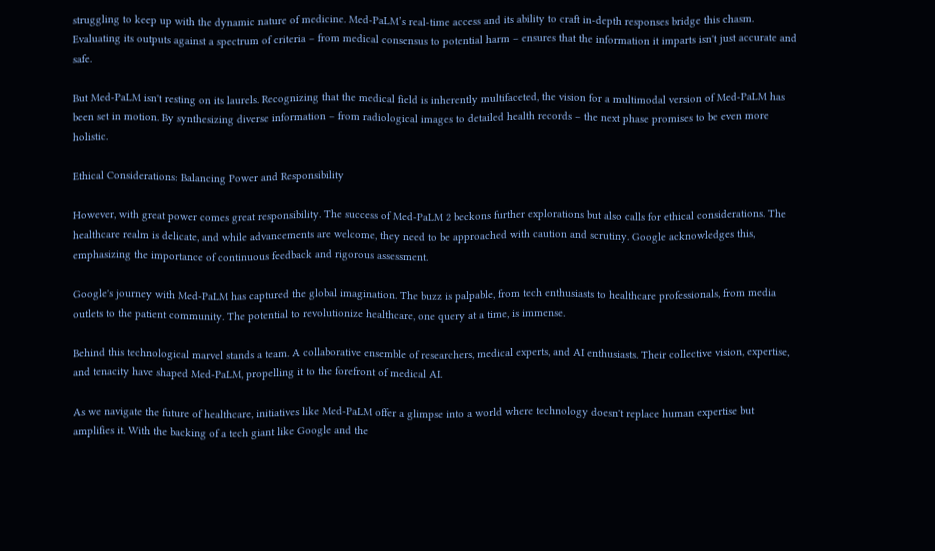struggling to keep up with the dynamic nature of medicine. Med-PaLM’s real-time access and its ability to craft in-depth responses bridge this chasm. Evaluating its outputs against a spectrum of criteria – from medical consensus to potential harm – ensures that the information it imparts isn't just accurate and safe.

But Med-PaLM isn't resting on its laurels. Recognizing that the medical field is inherently multifaceted, the vision for a multimodal version of Med-PaLM has been set in motion. By synthesizing diverse information – from radiological images to detailed health records – the next phase promises to be even more holistic.

Ethical Considerations: Balancing Power and Responsibility

However, with great power comes great responsibility. The success of Med-PaLM 2 beckons further explorations but also calls for ethical considerations. The healthcare realm is delicate, and while advancements are welcome, they need to be approached with caution and scrutiny. Google acknowledges this, emphasizing the importance of continuous feedback and rigorous assessment.

Google's journey with Med-PaLM has captured the global imagination. The buzz is palpable, from tech enthusiasts to healthcare professionals, from media outlets to the patient community. The potential to revolutionize healthcare, one query at a time, is immense.

Behind this technological marvel stands a team. A collaborative ensemble of researchers, medical experts, and AI enthusiasts. Their collective vision, expertise, and tenacity have shaped Med-PaLM, propelling it to the forefront of medical AI.

As we navigate the future of healthcare, initiatives like Med-PaLM offer a glimpse into a world where technology doesn't replace human expertise but amplifies it. With the backing of a tech giant like Google and the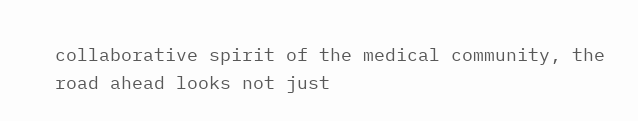collaborative spirit of the medical community, the road ahead looks not just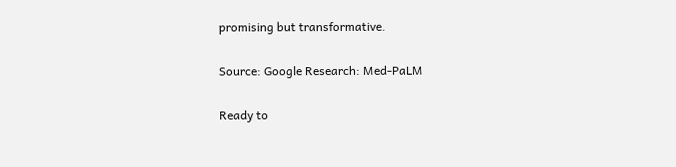promising but transformative.

Source: Google Research: Med-PaLM

Ready to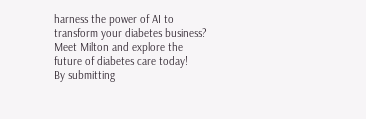harness the power of AI to transform your diabetes business?
Meet Milton and explore the future of diabetes care today!
By submitting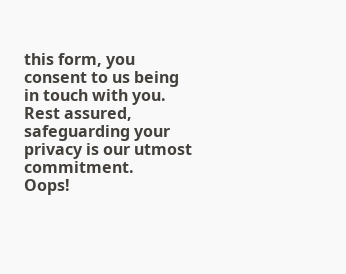this form, you consent to us being in touch with you. Rest assured, safeguarding your privacy is our utmost commitment.
Oops!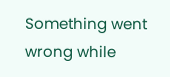Something went wrong while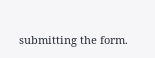submitting the form.